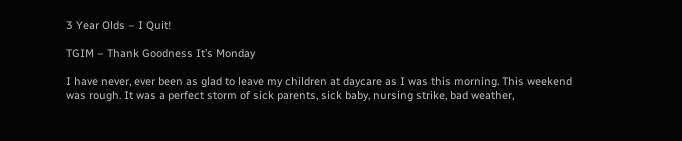3 Year Olds – I Quit!

TGIM – Thank Goodness It’s Monday

I have never, ever been as glad to leave my children at daycare as I was this morning. This weekend was rough. It was a perfect storm of sick parents, sick baby, nursing strike, bad weather,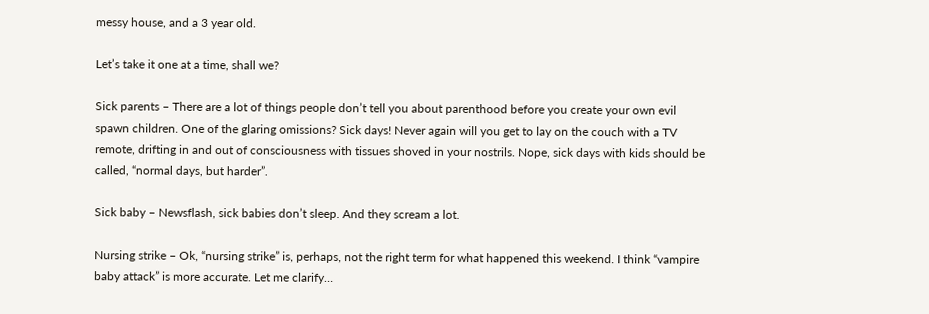messy house, and a 3 year old.

Let’s take it one at a time, shall we?

Sick parents – There are a lot of things people don’t tell you about parenthood before you create your own evil spawn children. One of the glaring omissions? Sick days! Never again will you get to lay on the couch with a TV remote, drifting in and out of consciousness with tissues shoved in your nostrils. Nope, sick days with kids should be called, “normal days, but harder”.

Sick baby – Newsflash, sick babies don’t sleep. And they scream a lot.

Nursing strike – Ok, “nursing strike” is, perhaps, not the right term for what happened this weekend. I think “vampire baby attack” is more accurate. Let me clarify…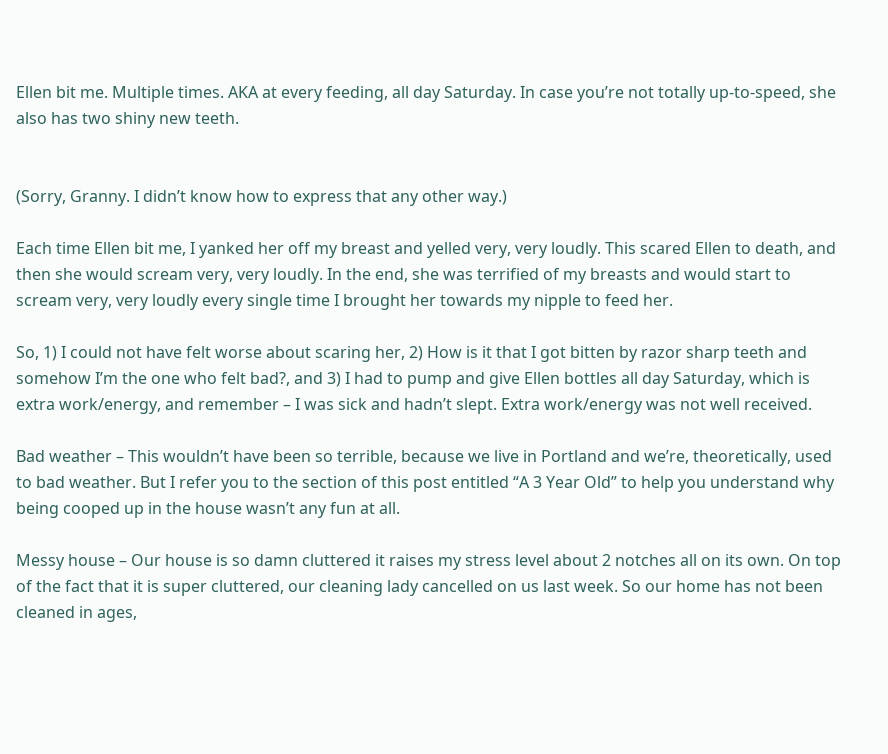Ellen bit me. Multiple times. AKA at every feeding, all day Saturday. In case you’re not totally up-to-speed, she also has two shiny new teeth.


(Sorry, Granny. I didn’t know how to express that any other way.)

Each time Ellen bit me, I yanked her off my breast and yelled very, very loudly. This scared Ellen to death, and then she would scream very, very loudly. In the end, she was terrified of my breasts and would start to scream very, very loudly every single time I brought her towards my nipple to feed her.

So, 1) I could not have felt worse about scaring her, 2) How is it that I got bitten by razor sharp teeth and somehow I’m the one who felt bad?, and 3) I had to pump and give Ellen bottles all day Saturday, which is extra work/energy, and remember – I was sick and hadn’t slept. Extra work/energy was not well received.

Bad weather – This wouldn’t have been so terrible, because we live in Portland and we’re, theoretically, used to bad weather. But I refer you to the section of this post entitled “A 3 Year Old” to help you understand why being cooped up in the house wasn’t any fun at all.

Messy house – Our house is so damn cluttered it raises my stress level about 2 notches all on its own. On top of the fact that it is super cluttered, our cleaning lady cancelled on us last week. So our home has not been cleaned in ages,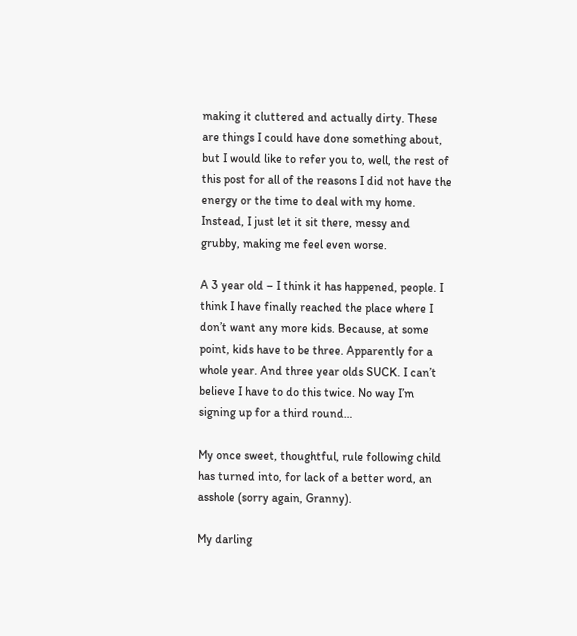making it cluttered and actually dirty. These are things I could have done something about, but I would like to refer you to, well, the rest of this post for all of the reasons I did not have the energy or the time to deal with my home. Instead, I just let it sit there, messy and grubby, making me feel even worse.

A 3 year old – I think it has happened, people. I think I have finally reached the place where I don’t want any more kids. Because, at some point, kids have to be three. Apparently for a whole year. And three year olds SUCK. I can’t believe I have to do this twice. No way I’m signing up for a third round…

My once sweet, thoughtful, rule following child has turned into, for lack of a better word, an asshole (sorry again, Granny).

My darling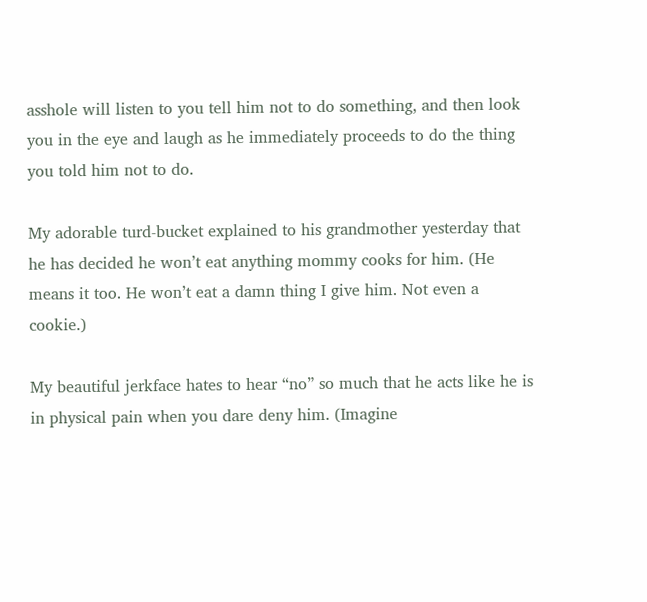asshole will listen to you tell him not to do something, and then look you in the eye and laugh as he immediately proceeds to do the thing you told him not to do.

My adorable turd-bucket explained to his grandmother yesterday that he has decided he won’t eat anything mommy cooks for him. (He means it too. He won’t eat a damn thing I give him. Not even a cookie.)

My beautiful jerkface hates to hear “no” so much that he acts like he is in physical pain when you dare deny him. (Imagine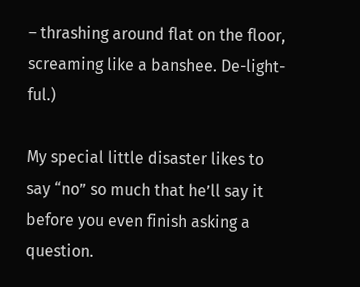– thrashing around flat on the floor, screaming like a banshee. De-light-ful.)

My special little disaster likes to say “no” so much that he’ll say it before you even finish asking a question.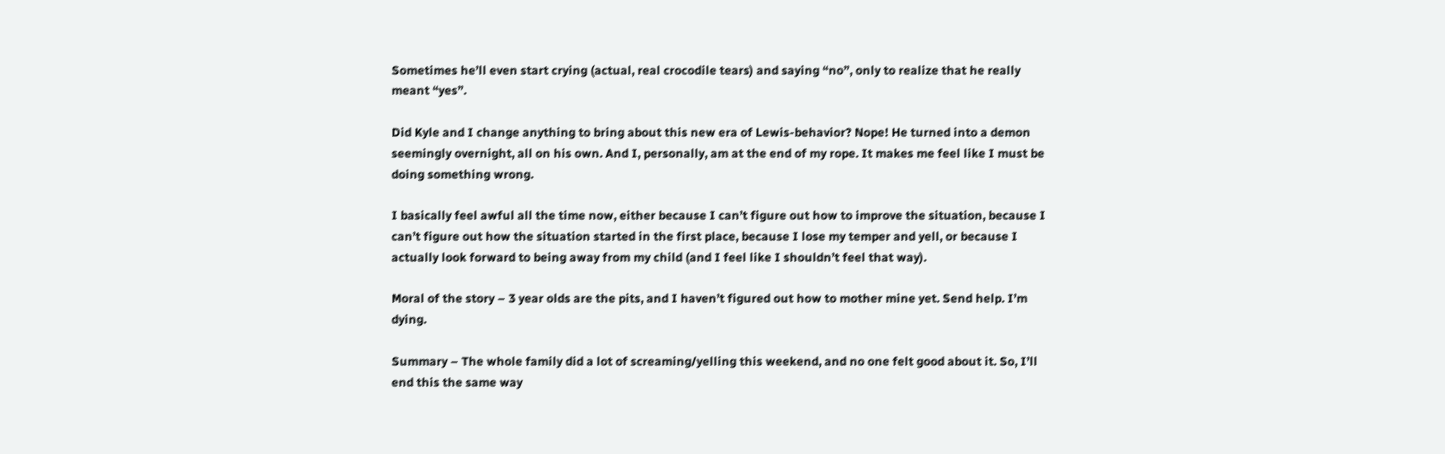Sometimes he’ll even start crying (actual, real crocodile tears) and saying “no”, only to realize that he really meant “yes”.

Did Kyle and I change anything to bring about this new era of Lewis-behavior? Nope! He turned into a demon seemingly overnight, all on his own. And I, personally, am at the end of my rope. It makes me feel like I must be doing something wrong.

I basically feel awful all the time now, either because I can’t figure out how to improve the situation, because I can’t figure out how the situation started in the first place, because I lose my temper and yell, or because I actually look forward to being away from my child (and I feel like I shouldn’t feel that way).

Moral of the story – 3 year olds are the pits, and I haven’t figured out how to mother mine yet. Send help. I’m dying.

Summary – The whole family did a lot of screaming/yelling this weekend, and no one felt good about it. So, I’ll end this the same way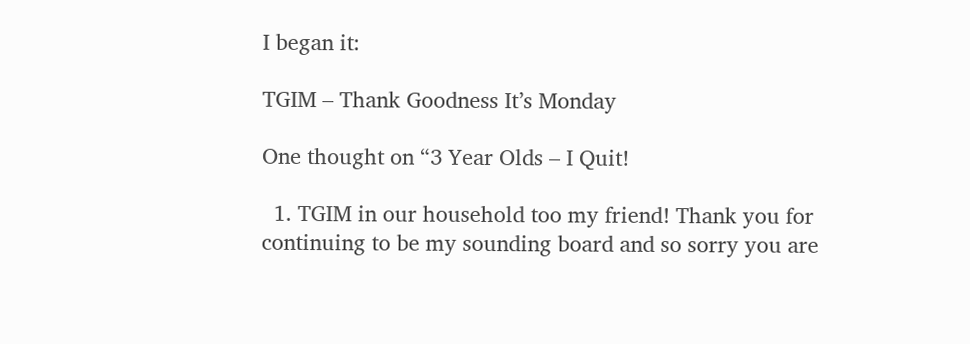I began it:

TGIM – Thank Goodness It’s Monday

One thought on “3 Year Olds – I Quit!

  1. TGIM in our household too my friend! Thank you for continuing to be my sounding board and so sorry you are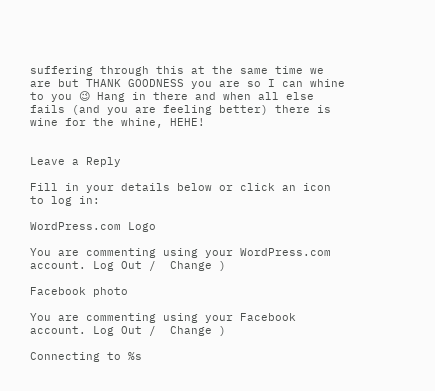suffering through this at the same time we are but THANK GOODNESS you are so I can whine to you 😉 Hang in there and when all else fails (and you are feeling better) there is wine for the whine, HEHE!


Leave a Reply

Fill in your details below or click an icon to log in:

WordPress.com Logo

You are commenting using your WordPress.com account. Log Out /  Change )

Facebook photo

You are commenting using your Facebook account. Log Out /  Change )

Connecting to %s